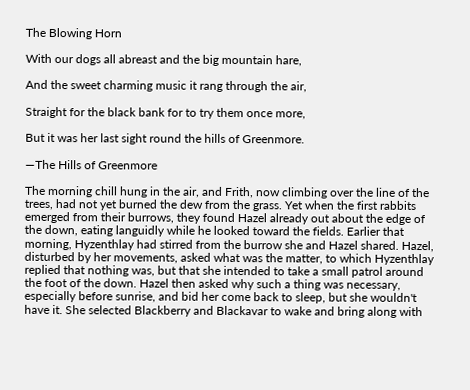The Blowing Horn

With our dogs all abreast and the big mountain hare,

And the sweet charming music it rang through the air,

Straight for the black bank for to try them once more,

But it was her last sight round the hills of Greenmore.

—The Hills of Greenmore

The morning chill hung in the air, and Frith, now climbing over the line of the trees, had not yet burned the dew from the grass. Yet when the first rabbits emerged from their burrows, they found Hazel already out about the edge of the down, eating languidly while he looked toward the fields. Earlier that morning, Hyzenthlay had stirred from the burrow she and Hazel shared. Hazel, disturbed by her movements, asked what was the matter, to which Hyzenthlay replied that nothing was, but that she intended to take a small patrol around the foot of the down. Hazel then asked why such a thing was necessary, especially before sunrise, and bid her come back to sleep, but she wouldn't have it. She selected Blackberry and Blackavar to wake and bring along with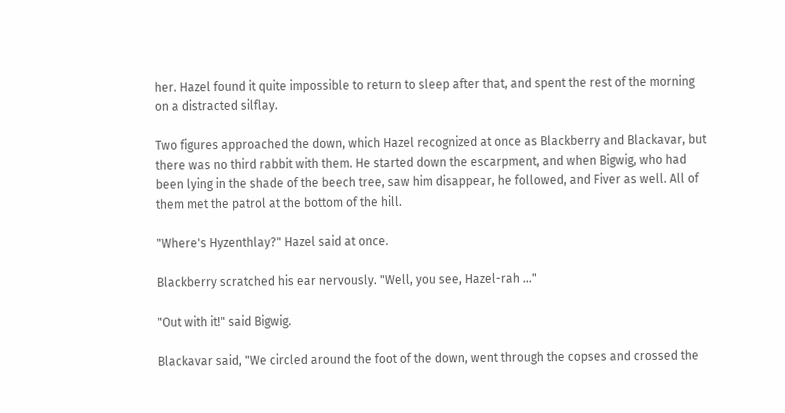her. Hazel found it quite impossible to return to sleep after that, and spent the rest of the morning on a distracted silflay.

Two figures approached the down, which Hazel recognized at once as Blackberry and Blackavar, but there was no third rabbit with them. He started down the escarpment, and when Bigwig, who had been lying in the shade of the beech tree, saw him disappear, he followed, and Fiver as well. All of them met the patrol at the bottom of the hill.

"Where's Hyzenthlay?" Hazel said at once.

Blackberry scratched his ear nervously. "Well, you see, Hazel-rah …"

"Out with it!" said Bigwig.

Blackavar said, "We circled around the foot of the down, went through the copses and crossed the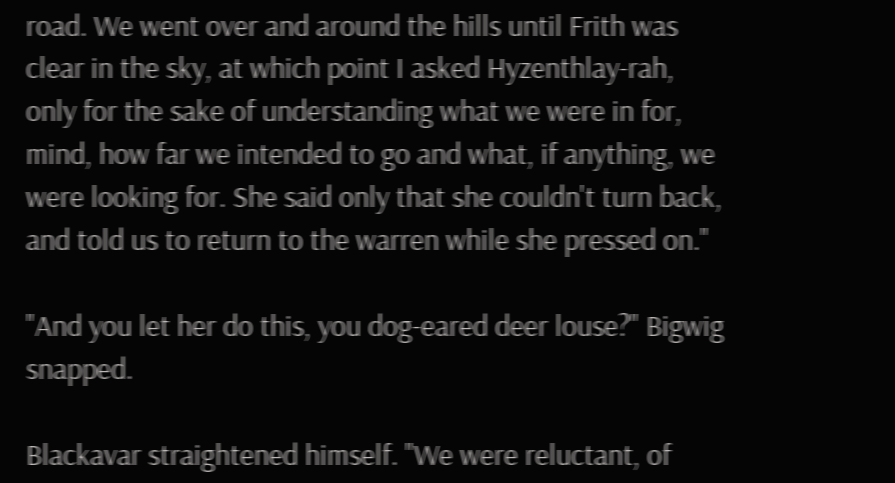road. We went over and around the hills until Frith was clear in the sky, at which point I asked Hyzenthlay-rah, only for the sake of understanding what we were in for, mind, how far we intended to go and what, if anything, we were looking for. She said only that she couldn't turn back, and told us to return to the warren while she pressed on."

"And you let her do this, you dog-eared deer louse?" Bigwig snapped.

Blackavar straightened himself. "We were reluctant, of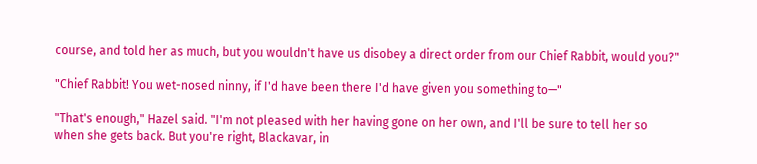course, and told her as much, but you wouldn't have us disobey a direct order from our Chief Rabbit, would you?"

"Chief Rabbit! You wet-nosed ninny, if I'd have been there I'd have given you something to—"

"That's enough," Hazel said. "I'm not pleased with her having gone on her own, and I'll be sure to tell her so when she gets back. But you're right, Blackavar, in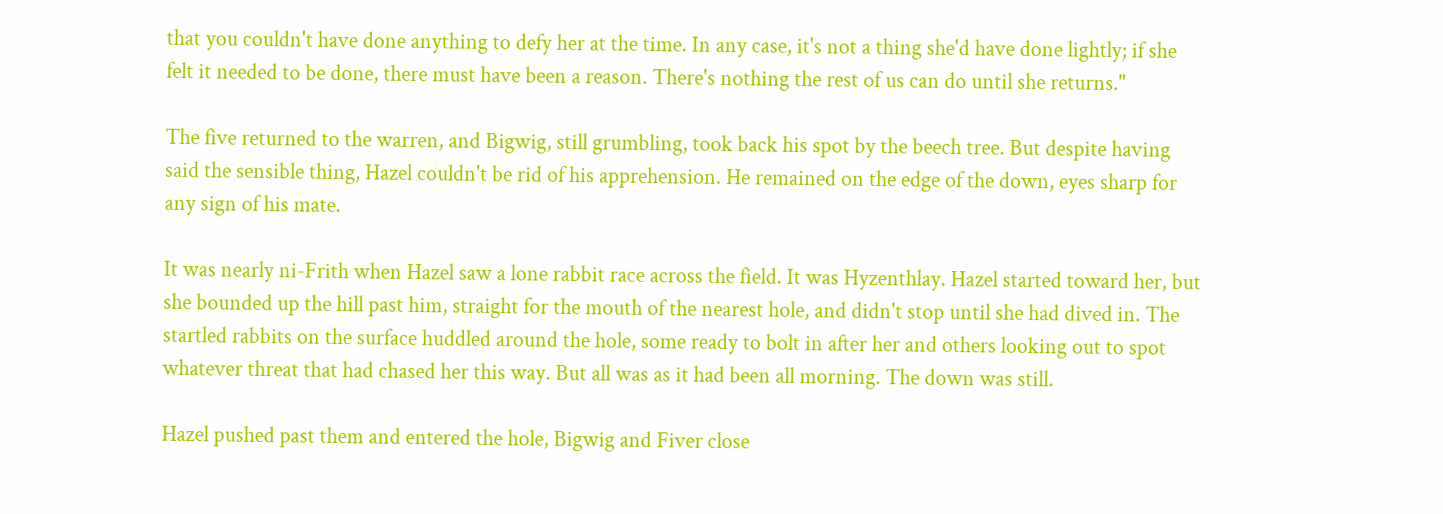that you couldn't have done anything to defy her at the time. In any case, it's not a thing she'd have done lightly; if she felt it needed to be done, there must have been a reason. There's nothing the rest of us can do until she returns."

The five returned to the warren, and Bigwig, still grumbling, took back his spot by the beech tree. But despite having said the sensible thing, Hazel couldn't be rid of his apprehension. He remained on the edge of the down, eyes sharp for any sign of his mate.

It was nearly ni-Frith when Hazel saw a lone rabbit race across the field. It was Hyzenthlay. Hazel started toward her, but she bounded up the hill past him, straight for the mouth of the nearest hole, and didn't stop until she had dived in. The startled rabbits on the surface huddled around the hole, some ready to bolt in after her and others looking out to spot whatever threat that had chased her this way. But all was as it had been all morning. The down was still.

Hazel pushed past them and entered the hole, Bigwig and Fiver close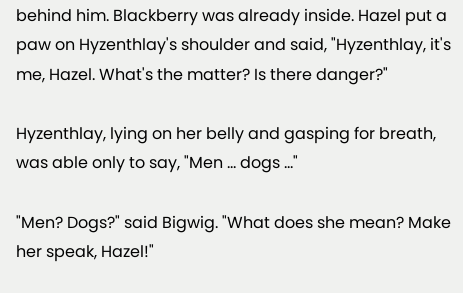behind him. Blackberry was already inside. Hazel put a paw on Hyzenthlay's shoulder and said, "Hyzenthlay, it's me, Hazel. What's the matter? Is there danger?"

Hyzenthlay, lying on her belly and gasping for breath, was able only to say, "Men … dogs …"

"Men? Dogs?" said Bigwig. "What does she mean? Make her speak, Hazel!"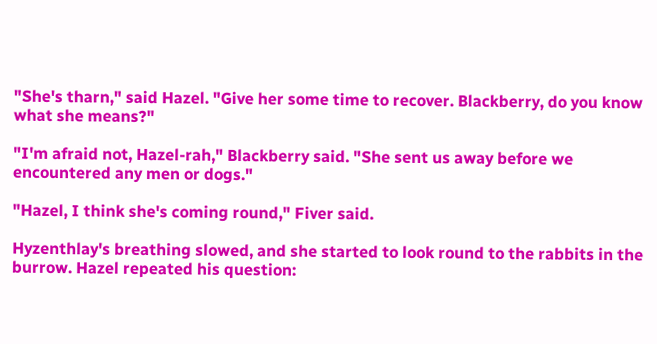"She's tharn," said Hazel. "Give her some time to recover. Blackberry, do you know what she means?"

"I'm afraid not, Hazel-rah," Blackberry said. "She sent us away before we encountered any men or dogs."

"Hazel, I think she's coming round," Fiver said.

Hyzenthlay's breathing slowed, and she started to look round to the rabbits in the burrow. Hazel repeated his question: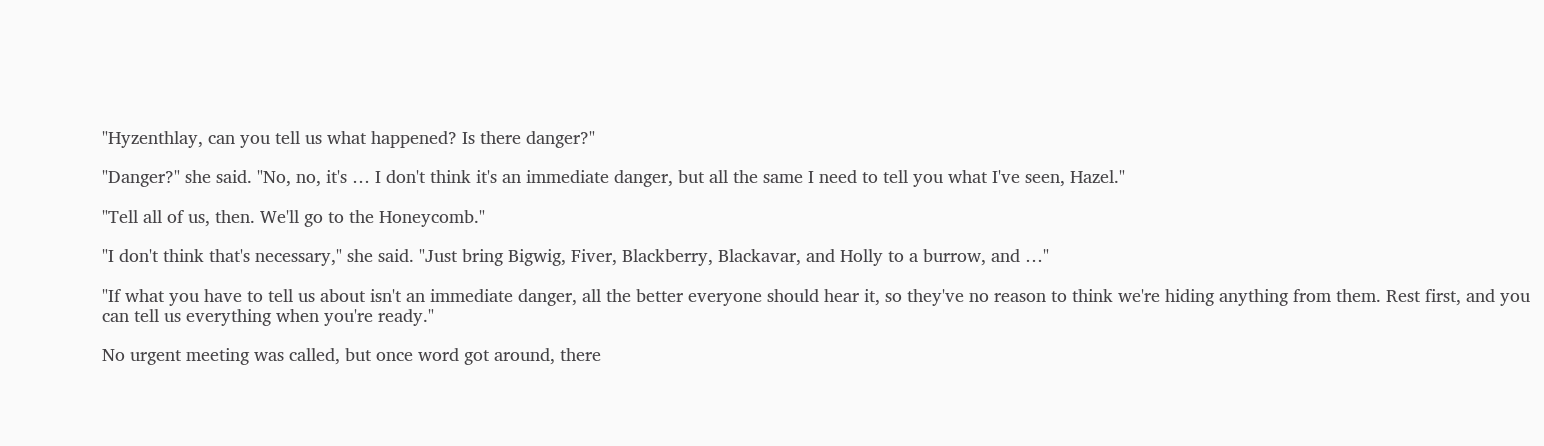"Hyzenthlay, can you tell us what happened? Is there danger?"

"Danger?" she said. "No, no, it's … I don't think it's an immediate danger, but all the same I need to tell you what I've seen, Hazel."

"Tell all of us, then. We'll go to the Honeycomb."

"I don't think that's necessary," she said. "Just bring Bigwig, Fiver, Blackberry, Blackavar, and Holly to a burrow, and …"

"If what you have to tell us about isn't an immediate danger, all the better everyone should hear it, so they've no reason to think we're hiding anything from them. Rest first, and you can tell us everything when you're ready."

No urgent meeting was called, but once word got around, there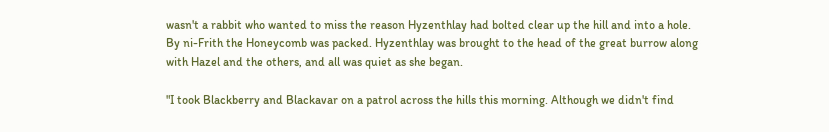wasn't a rabbit who wanted to miss the reason Hyzenthlay had bolted clear up the hill and into a hole. By ni-Frith the Honeycomb was packed. Hyzenthlay was brought to the head of the great burrow along with Hazel and the others, and all was quiet as she began.

"I took Blackberry and Blackavar on a patrol across the hills this morning. Although we didn't find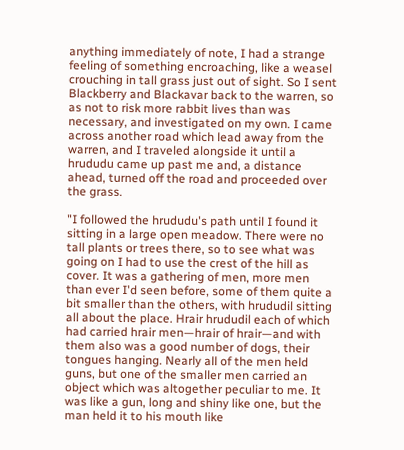anything immediately of note, I had a strange feeling of something encroaching, like a weasel crouching in tall grass just out of sight. So I sent Blackberry and Blackavar back to the warren, so as not to risk more rabbit lives than was necessary, and investigated on my own. I came across another road which lead away from the warren, and I traveled alongside it until a hrududu came up past me and, a distance ahead, turned off the road and proceeded over the grass.

"I followed the hrududu's path until I found it sitting in a large open meadow. There were no tall plants or trees there, so to see what was going on I had to use the crest of the hill as cover. It was a gathering of men, more men than ever I'd seen before, some of them quite a bit smaller than the others, with hrududil sitting all about the place. Hrair hrududil each of which had carried hrair men—hrair of hrair—and with them also was a good number of dogs, their tongues hanging. Nearly all of the men held guns, but one of the smaller men carried an object which was altogether peculiar to me. It was like a gun, long and shiny like one, but the man held it to his mouth like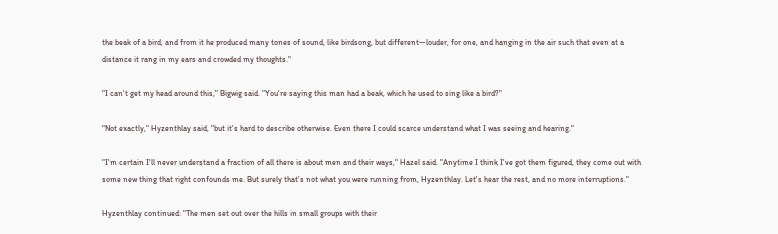the beak of a bird, and from it he produced many tones of sound, like birdsong, but different—louder, for one, and hanging in the air such that even at a distance it rang in my ears and crowded my thoughts."

"I can't get my head around this," Bigwig said. "You're saying this man had a beak, which he used to sing like a bird?"

"Not exactly," Hyzenthlay said, "but it's hard to describe otherwise. Even there I could scarce understand what I was seeing and hearing."

"I'm certain I'll never understand a fraction of all there is about men and their ways," Hazel said. "Anytime I think I've got them figured, they come out with some new thing that right confounds me. But surely that's not what you were running from, Hyzenthlay. Let's hear the rest, and no more interruptions."

Hyzenthlay continued: "The men set out over the hills in small groups with their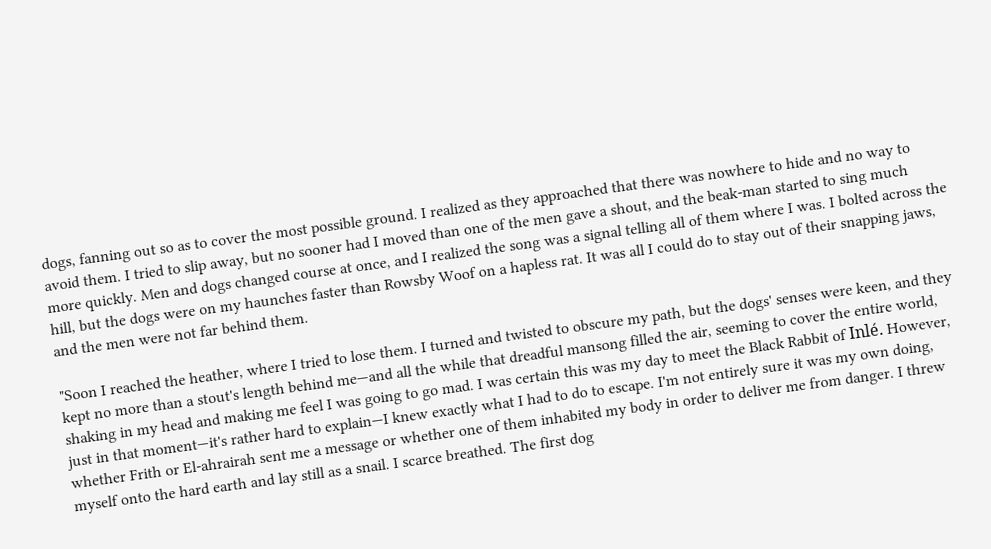dogs, fanning out so as to cover the most possible ground. I realized as they approached that there was nowhere to hide and no way to avoid them. I tried to slip away, but no sooner had I moved than one of the men gave a shout, and the beak-man started to sing much more quickly. Men and dogs changed course at once, and I realized the song was a signal telling all of them where I was. I bolted across the hill, but the dogs were on my haunches faster than Rowsby Woof on a hapless rat. It was all I could do to stay out of their snapping jaws, and the men were not far behind them.

"Soon I reached the heather, where I tried to lose them. I turned and twisted to obscure my path, but the dogs' senses were keen, and they kept no more than a stout's length behind me—and all the while that dreadful mansong filled the air, seeming to cover the entire world, shaking in my head and making me feel I was going to go mad. I was certain this was my day to meet the Black Rabbit of Inlé. However, just in that moment—it's rather hard to explain—I knew exactly what I had to do to escape. I'm not entirely sure it was my own doing, whether Frith or El-ahrairah sent me a message or whether one of them inhabited my body in order to deliver me from danger. I threw myself onto the hard earth and lay still as a snail. I scarce breathed. The first dog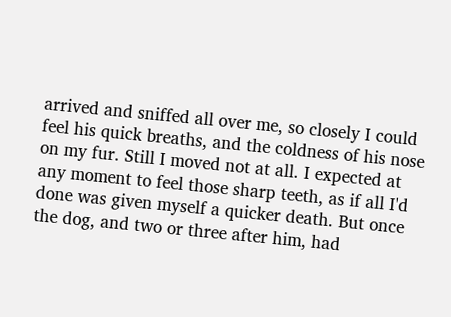arrived and sniffed all over me, so closely I could feel his quick breaths, and the coldness of his nose on my fur. Still I moved not at all. I expected at any moment to feel those sharp teeth, as if all I'd done was given myself a quicker death. But once the dog, and two or three after him, had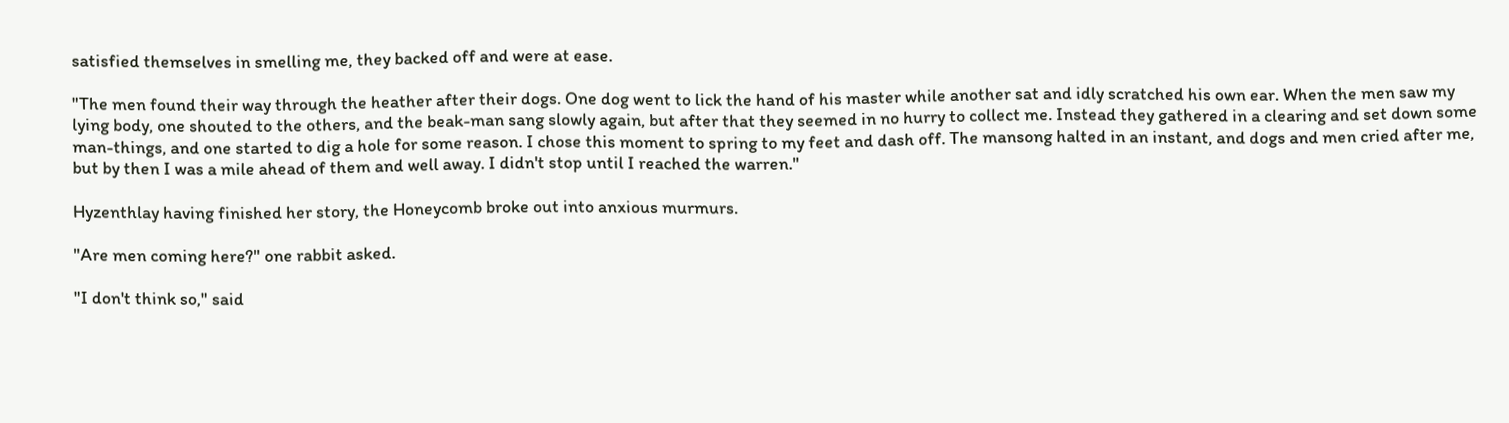satisfied themselves in smelling me, they backed off and were at ease.

"The men found their way through the heather after their dogs. One dog went to lick the hand of his master while another sat and idly scratched his own ear. When the men saw my lying body, one shouted to the others, and the beak-man sang slowly again, but after that they seemed in no hurry to collect me. Instead they gathered in a clearing and set down some man-things, and one started to dig a hole for some reason. I chose this moment to spring to my feet and dash off. The mansong halted in an instant, and dogs and men cried after me, but by then I was a mile ahead of them and well away. I didn't stop until I reached the warren."

Hyzenthlay having finished her story, the Honeycomb broke out into anxious murmurs.

"Are men coming here?" one rabbit asked.

"I don't think so," said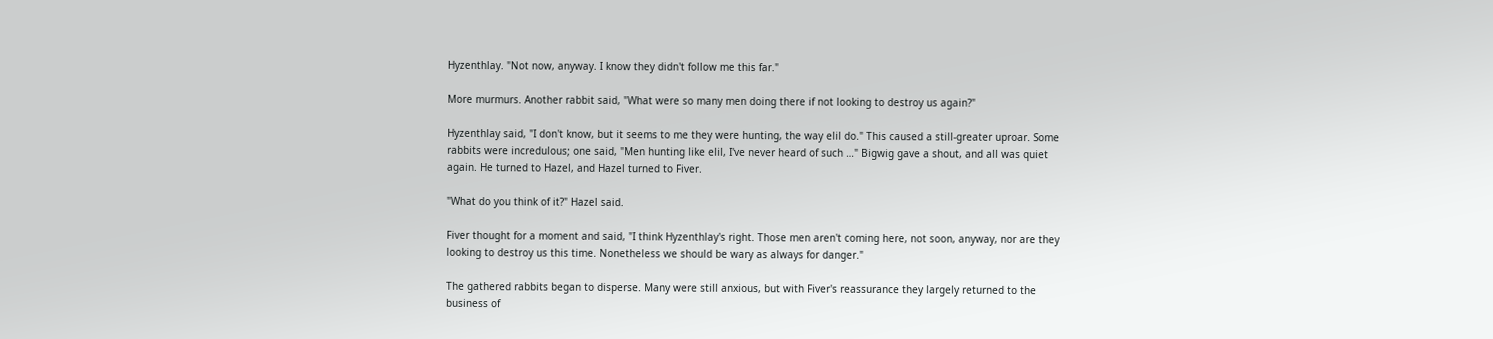Hyzenthlay. "Not now, anyway. I know they didn't follow me this far."

More murmurs. Another rabbit said, "What were so many men doing there if not looking to destroy us again?"

Hyzenthlay said, "I don't know, but it seems to me they were hunting, the way elil do." This caused a still-greater uproar. Some rabbits were incredulous; one said, "Men hunting like elil, I've never heard of such …" Bigwig gave a shout, and all was quiet again. He turned to Hazel, and Hazel turned to Fiver.

"What do you think of it?" Hazel said.

Fiver thought for a moment and said, "I think Hyzenthlay's right. Those men aren't coming here, not soon, anyway, nor are they looking to destroy us this time. Nonetheless we should be wary as always for danger."

The gathered rabbits began to disperse. Many were still anxious, but with Fiver's reassurance they largely returned to the business of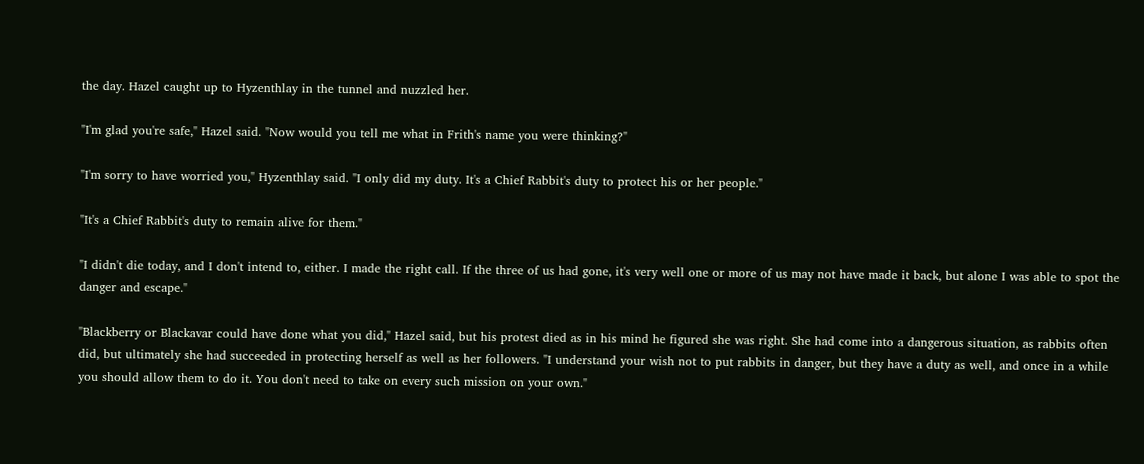the day. Hazel caught up to Hyzenthlay in the tunnel and nuzzled her.

"I'm glad you're safe," Hazel said. "Now would you tell me what in Frith's name you were thinking?"

"I'm sorry to have worried you," Hyzenthlay said. "I only did my duty. It's a Chief Rabbit's duty to protect his or her people."

"It's a Chief Rabbit's duty to remain alive for them."

"I didn't die today, and I don't intend to, either. I made the right call. If the three of us had gone, it's very well one or more of us may not have made it back, but alone I was able to spot the danger and escape."

"Blackberry or Blackavar could have done what you did," Hazel said, but his protest died as in his mind he figured she was right. She had come into a dangerous situation, as rabbits often did, but ultimately she had succeeded in protecting herself as well as her followers. "I understand your wish not to put rabbits in danger, but they have a duty as well, and once in a while you should allow them to do it. You don't need to take on every such mission on your own."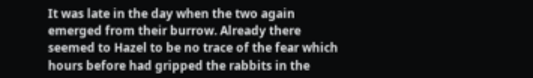It was late in the day when the two again emerged from their burrow. Already there seemed to Hazel to be no trace of the fear which hours before had gripped the rabbits in the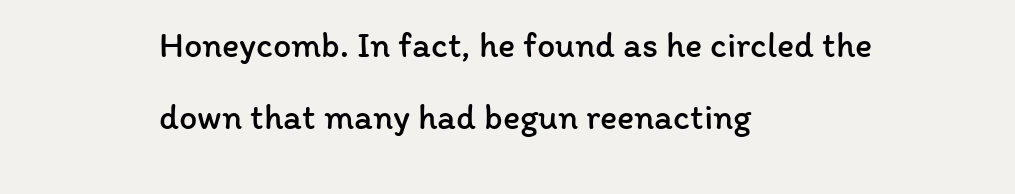Honeycomb. In fact, he found as he circled the down that many had begun reenacting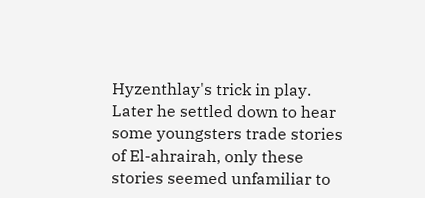Hyzenthlay's trick in play. Later he settled down to hear some youngsters trade stories of El-ahrairah, only these stories seemed unfamiliar to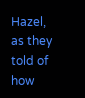Hazel, as they told of how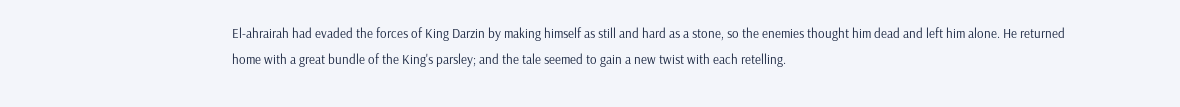El-ahrairah had evaded the forces of King Darzin by making himself as still and hard as a stone, so the enemies thought him dead and left him alone. He returned home with a great bundle of the King's parsley; and the tale seemed to gain a new twist with each retelling.